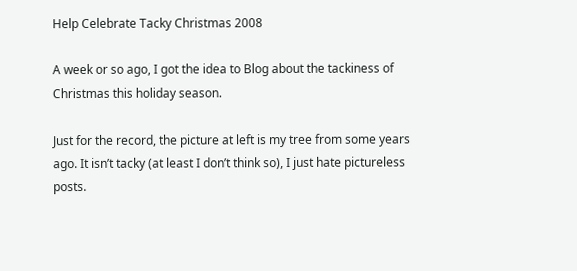Help Celebrate Tacky Christmas 2008

A week or so ago, I got the idea to Blog about the tackiness of Christmas this holiday season.

Just for the record, the picture at left is my tree from some years ago. It isn’t tacky (at least I don’t think so), I just hate pictureless posts.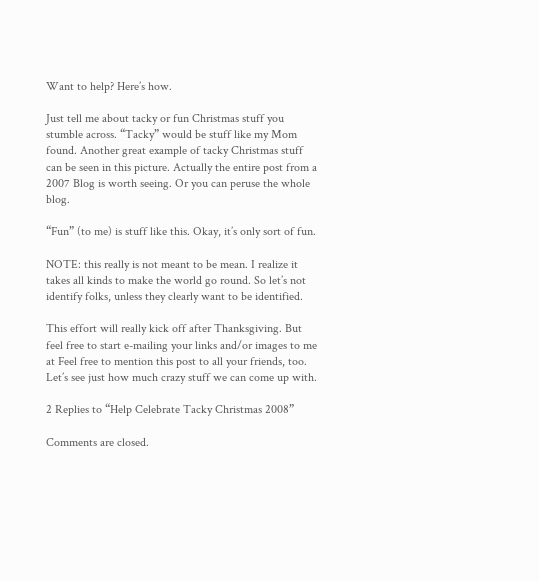Want to help? Here’s how.

Just tell me about tacky or fun Christmas stuff you stumble across. “Tacky” would be stuff like my Mom found. Another great example of tacky Christmas stuff can be seen in this picture. Actually the entire post from a 2007 Blog is worth seeing. Or you can peruse the whole blog.

“Fun” (to me) is stuff like this. Okay, it’s only sort of fun.

NOTE: this really is not meant to be mean. I realize it takes all kinds to make the world go round. So let’s not identify folks, unless they clearly want to be identified.

This effort will really kick off after Thanksgiving. But feel free to start e-mailing your links and/or images to me at Feel free to mention this post to all your friends, too. Let’s see just how much crazy stuff we can come up with.

2 Replies to “Help Celebrate Tacky Christmas 2008”

Comments are closed.